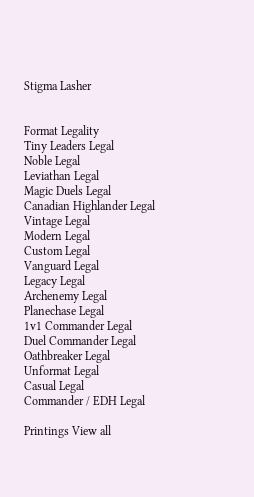Stigma Lasher


Format Legality
Tiny Leaders Legal
Noble Legal
Leviathan Legal
Magic Duels Legal
Canadian Highlander Legal
Vintage Legal
Modern Legal
Custom Legal
Vanguard Legal
Legacy Legal
Archenemy Legal
Planechase Legal
1v1 Commander Legal
Duel Commander Legal
Oathbreaker Legal
Unformat Legal
Casual Legal
Commander / EDH Legal

Printings View all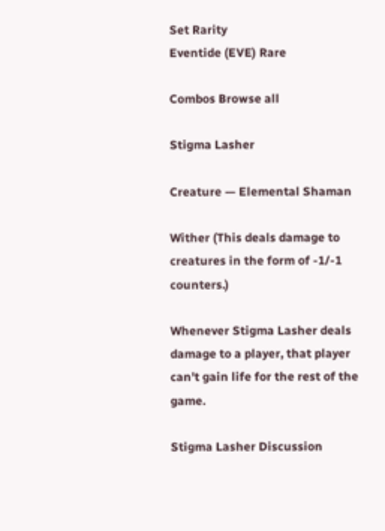Set Rarity
Eventide (EVE) Rare

Combos Browse all

Stigma Lasher

Creature — Elemental Shaman

Wither (This deals damage to creatures in the form of -1/-1 counters.)

Whenever Stigma Lasher deals damage to a player, that player can't gain life for the rest of the game.

Stigma Lasher Discussion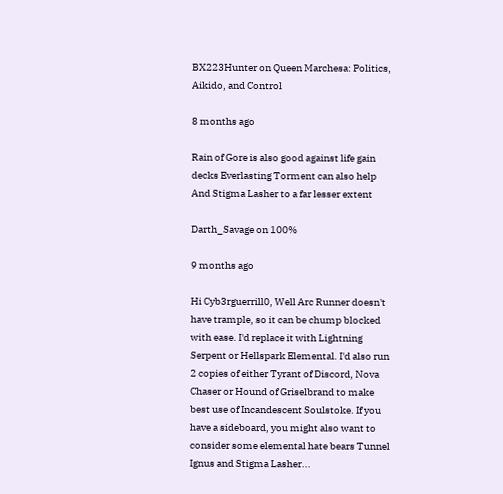BX223Hunter on Queen Marchesa: Politics, Aikido, and Control

8 months ago

Rain of Gore is also good against life gain decks Everlasting Torment can also help And Stigma Lasher to a far lesser extent

Darth_Savage on 100%

9 months ago

Hi Cyb3rguerrill0, Well Arc Runner doesn't have trample, so it can be chump blocked with ease. I'd replace it with Lightning Serpent or Hellspark Elemental. I'd also run 2 copies of either Tyrant of Discord, Nova Chaser or Hound of Griselbrand to make best use of Incandescent Soulstoke. If you have a sideboard, you might also want to consider some elemental hate bears Tunnel Ignus and Stigma Lasher...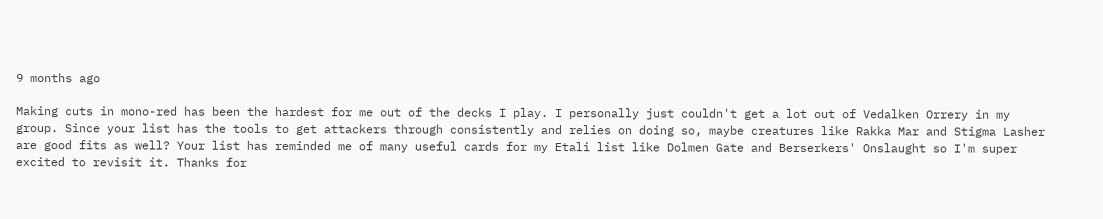9 months ago

Making cuts in mono-red has been the hardest for me out of the decks I play. I personally just couldn't get a lot out of Vedalken Orrery in my group. Since your list has the tools to get attackers through consistently and relies on doing so, maybe creatures like Rakka Mar and Stigma Lasher are good fits as well? Your list has reminded me of many useful cards for my Etali list like Dolmen Gate and Berserkers' Onslaught so I'm super excited to revisit it. Thanks for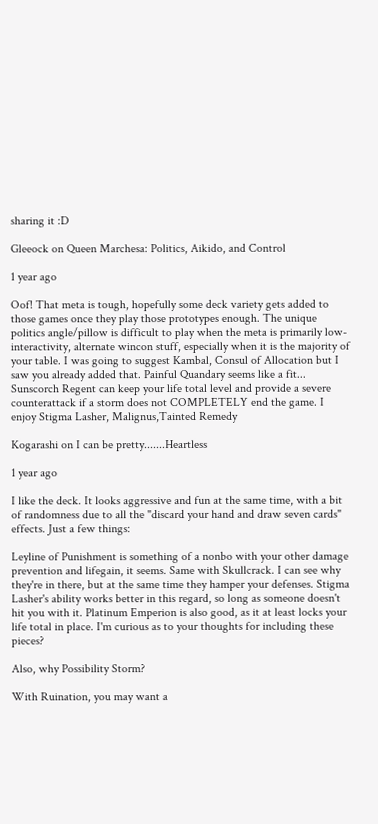sharing it :D

Gleeock on Queen Marchesa: Politics, Aikido, and Control

1 year ago

Oof! That meta is tough, hopefully some deck variety gets added to those games once they play those prototypes enough. The unique politics angle/pillow is difficult to play when the meta is primarily low-interactivity, alternate wincon stuff, especially when it is the majority of your table. I was going to suggest Kambal, Consul of Allocation but I saw you already added that. Painful Quandary seems like a fit... Sunscorch Regent can keep your life total level and provide a severe counterattack if a storm does not COMPLETELY end the game. I enjoy Stigma Lasher, Malignus,Tainted Remedy

Kogarashi on I can be pretty.......Heartless

1 year ago

I like the deck. It looks aggressive and fun at the same time, with a bit of randomness due to all the "discard your hand and draw seven cards" effects. Just a few things:

Leyline of Punishment is something of a nonbo with your other damage prevention and lifegain, it seems. Same with Skullcrack. I can see why they're in there, but at the same time they hamper your defenses. Stigma Lasher's ability works better in this regard, so long as someone doesn't hit you with it. Platinum Emperion is also good, as it at least locks your life total in place. I'm curious as to your thoughts for including these pieces?

Also, why Possibility Storm?

With Ruination, you may want a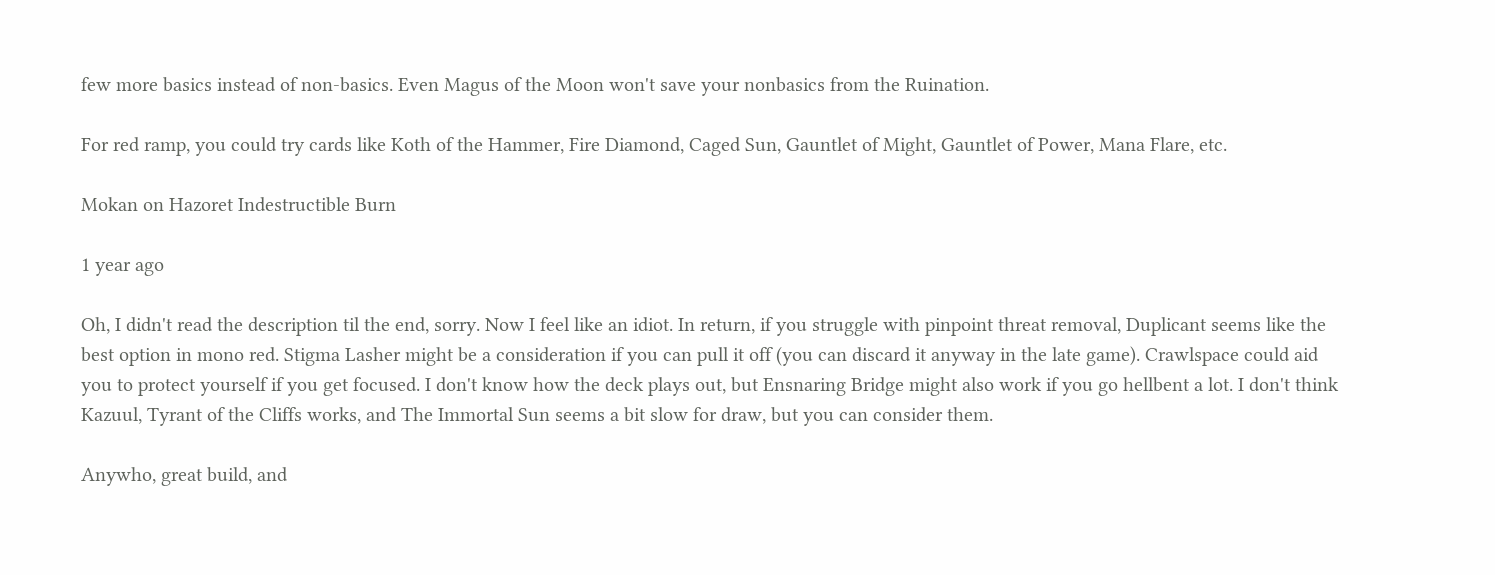few more basics instead of non-basics. Even Magus of the Moon won't save your nonbasics from the Ruination.

For red ramp, you could try cards like Koth of the Hammer, Fire Diamond, Caged Sun, Gauntlet of Might, Gauntlet of Power, Mana Flare, etc.

Mokan on Hazoret Indestructible Burn

1 year ago

Oh, I didn't read the description til the end, sorry. Now I feel like an idiot. In return, if you struggle with pinpoint threat removal, Duplicant seems like the best option in mono red. Stigma Lasher might be a consideration if you can pull it off (you can discard it anyway in the late game). Crawlspace could aid you to protect yourself if you get focused. I don't know how the deck plays out, but Ensnaring Bridge might also work if you go hellbent a lot. I don't think Kazuul, Tyrant of the Cliffs works, and The Immortal Sun seems a bit slow for draw, but you can consider them.

Anywho, great build, and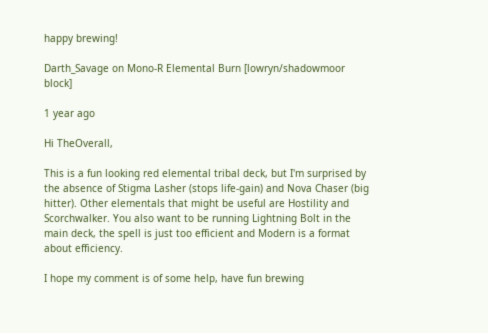happy brewing!

Darth_Savage on Mono-R Elemental Burn [lowryn/shadowmoor block]

1 year ago

Hi TheOverall,

This is a fun looking red elemental tribal deck, but I'm surprised by the absence of Stigma Lasher (stops life-gain) and Nova Chaser (big hitter). Other elementals that might be useful are Hostility and Scorchwalker. You also want to be running Lightning Bolt in the main deck, the spell is just too efficient and Modern is a format about efficiency.

I hope my comment is of some help, have fun brewing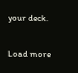your deck.

Load more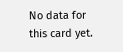No data for this card yet.